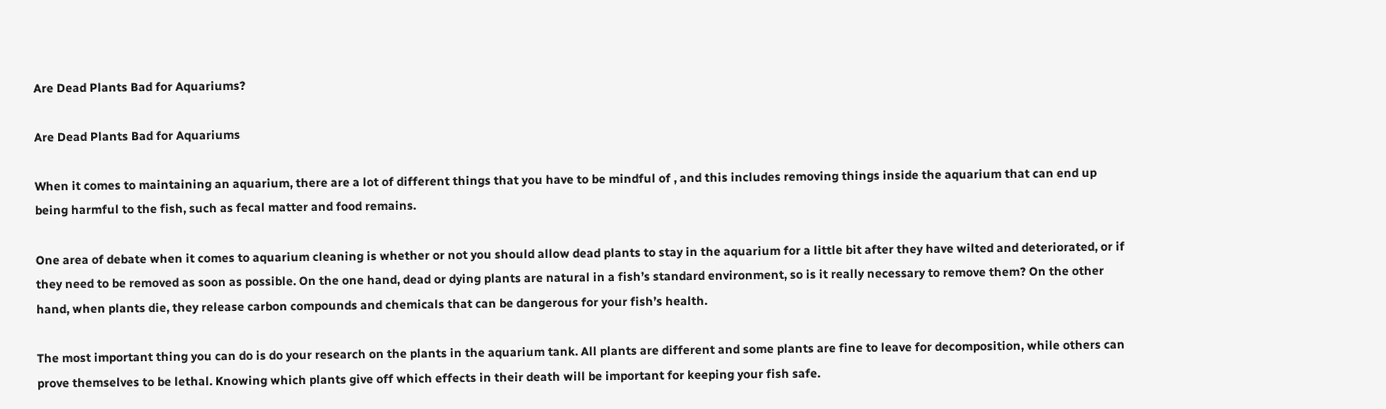Are Dead Plants Bad for Aquariums?

Are Dead Plants Bad for Aquariums

When it comes to maintaining an aquarium, there are a lot of different things that you have to be mindful of , and this includes removing things inside the aquarium that can end up being harmful to the fish, such as fecal matter and food remains.

One area of debate when it comes to aquarium cleaning is whether or not you should allow dead plants to stay in the aquarium for a little bit after they have wilted and deteriorated, or if they need to be removed as soon as possible. On the one hand, dead or dying plants are natural in a fish’s standard environment, so is it really necessary to remove them? On the other hand, when plants die, they release carbon compounds and chemicals that can be dangerous for your fish’s health.

The most important thing you can do is do your research on the plants in the aquarium tank. All plants are different and some plants are fine to leave for decomposition, while others can prove themselves to be lethal. Knowing which plants give off which effects in their death will be important for keeping your fish safe.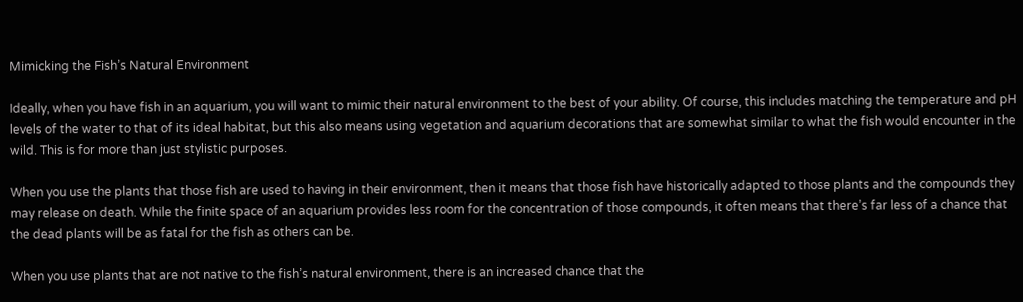Mimicking the Fish’s Natural Environment

Ideally, when you have fish in an aquarium, you will want to mimic their natural environment to the best of your ability. Of course, this includes matching the temperature and pH levels of the water to that of its ideal habitat, but this also means using vegetation and aquarium decorations that are somewhat similar to what the fish would encounter in the wild. This is for more than just stylistic purposes.

When you use the plants that those fish are used to having in their environment, then it means that those fish have historically adapted to those plants and the compounds they may release on death. While the finite space of an aquarium provides less room for the concentration of those compounds, it often means that there’s far less of a chance that the dead plants will be as fatal for the fish as others can be.

When you use plants that are not native to the fish’s natural environment, there is an increased chance that the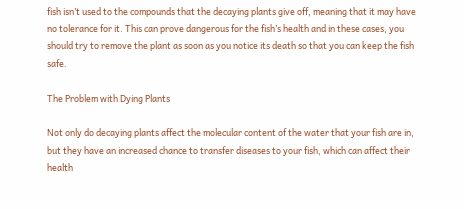fish isn’t used to the compounds that the decaying plants give off, meaning that it may have no tolerance for it. This can prove dangerous for the fish’s health and in these cases, you should try to remove the plant as soon as you notice its death so that you can keep the fish safe.

The Problem with Dying Plants

Not only do decaying plants affect the molecular content of the water that your fish are in, but they have an increased chance to transfer diseases to your fish, which can affect their health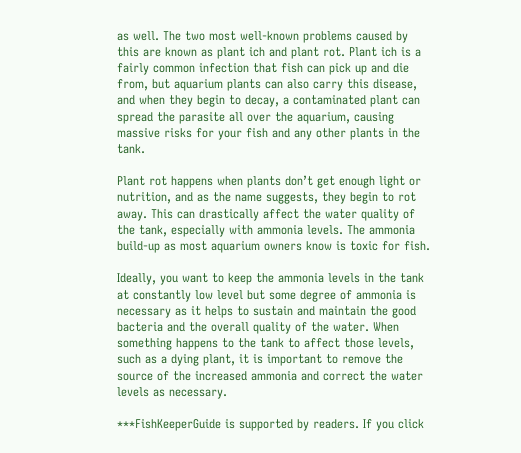as well. The two most well-known problems caused by this are known as plant ich and plant rot. Plant ich is a fairly common infection that fish can pick up and die from, but aquarium plants can also carry this disease, and when they begin to decay, a contaminated plant can spread the parasite all over the aquarium, causing massive risks for your fish and any other plants in the tank.

Plant rot happens when plants don’t get enough light or nutrition, and as the name suggests, they begin to rot away. This can drastically affect the water quality of the tank, especially with ammonia levels. The ammonia build-up as most aquarium owners know is toxic for fish.

Ideally, you want to keep the ammonia levels in the tank at constantly low level but some degree of ammonia is necessary as it helps to sustain and maintain the good bacteria and the overall quality of the water. When something happens to the tank to affect those levels, such as a dying plant, it is important to remove the source of the increased ammonia and correct the water levels as necessary.

***FishKeeperGuide is supported by readers. If you click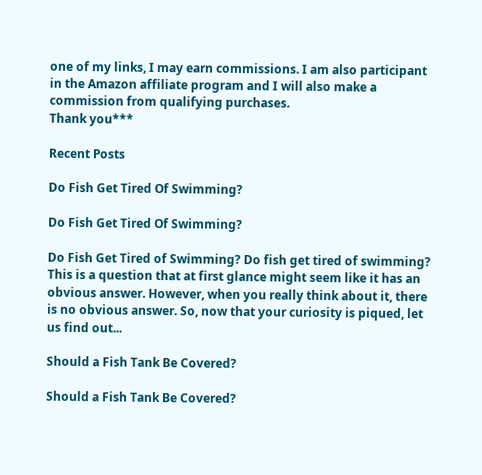one of my links, I may earn commissions. I am also participant in the Amazon affiliate program and I will also make a commission from qualifying purchases.
Thank you***

Recent Posts

Do Fish Get Tired Of Swimming?

Do Fish Get Tired Of Swimming?

Do Fish Get Tired of Swimming? Do fish get tired of swimming? This is a question that at first glance might seem like it has an obvious answer. However, when you really think about it, there is no obvious answer. So, now that your curiosity is piqued, let us find out...

Should a Fish Tank Be Covered?

Should a Fish Tank Be Covered?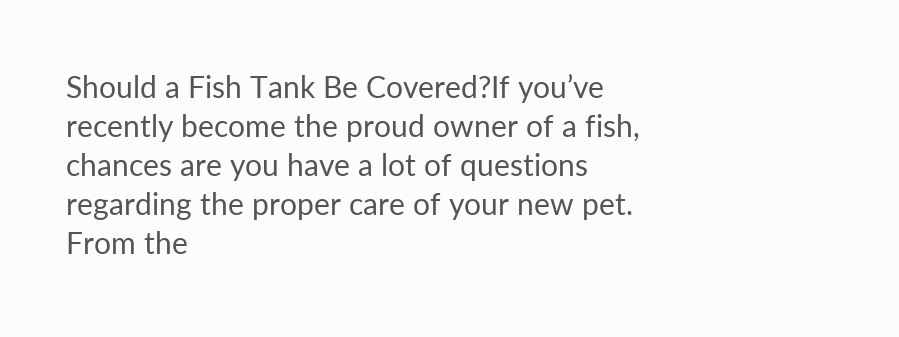Should a Fish Tank Be Covered?If you’ve recently become the proud owner of a fish, chances are you have a lot of questions regarding the proper care of your new pet. From the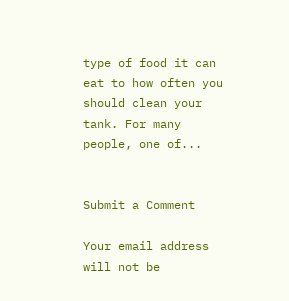type of food it can eat to how often you should clean your tank. For many people, one of...


Submit a Comment

Your email address will not be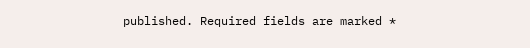published. Required fields are marked *